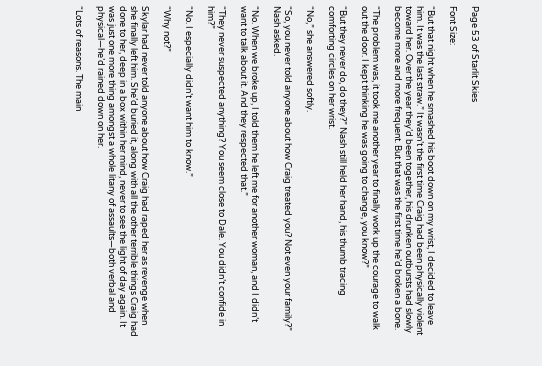Page 53 of Starlit Skies

Font Size:

“But that night when he smashed his boot down on my wrist, I decided to leave him. It was the last straw.” It wasn’t the first time Craig had been physically violent toward her. Over the year they’d been together, his drunken outbursts had slowly become more and more frequent. But that was the first time he’d broken a bone.

“The problem was, it took me another year to finally work up the courage to walk out the door. I kept thinking he was going to change, you know?”

“But they never do, do they?” Nash still held her hand, his thumb tracing comforting circles on her wrist.

“No,” she answered softly.

“So, you never told anyone about how Craig treated you? Not even your family?” Nash asked.

“No. When we broke up, I told them he left me for another woman, and I didn’t want to talk about it. And they respected that.”

“They never suspected anything? You seem close to Dale. You didn’t confide in him?”

“No. I especially didn’t want him to know.”

“Why not?”

Skylar had never told anyone about how Craig had raped her as revenge when she finally left him. She’d buried it, along with all the other terrible things Craig had done to her, deep in a box within her mind, never to see the light of day again. It was just one more thing amongst a whole litany of assaults—both verbal and physical—he’d rained down on her.

“Lots of reasons. The main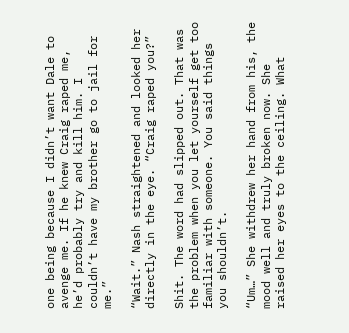one being because I didn’t want Dale to avenge me. If he knew Craig raped me, he’d probably try and kill him. I couldn’t have my brother go to jail for me.”

“Wait.” Nash straightened and looked her directly in the eye. “Craig raped you?”

Shit. The word had slipped out. That was the problem when you let yourself get too familiar with someone. You said things you shouldn’t.

“Um…” She withdrew her hand from his, the mood well and truly broken now. She raised her eyes to the ceiling. What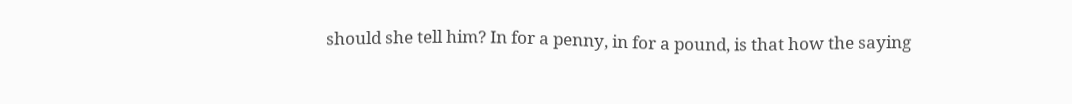should she tell him? In for a penny, in for a pound, is that how the saying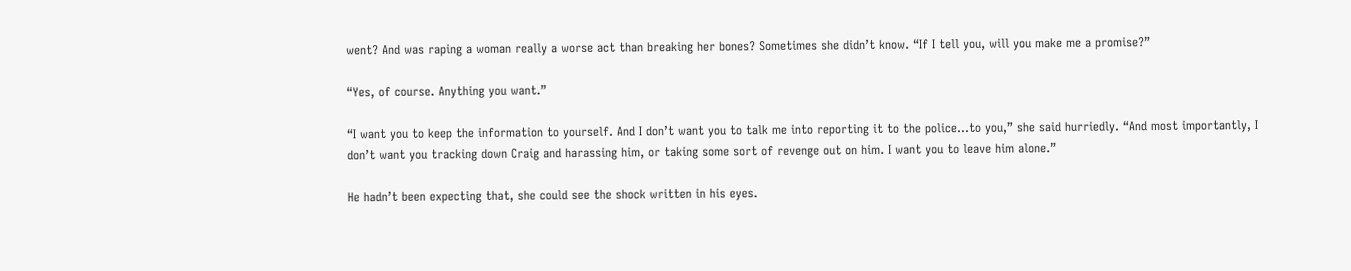went? And was raping a woman really a worse act than breaking her bones? Sometimes she didn’t know. “If I tell you, will you make me a promise?”

“Yes, of course. Anything you want.”

“I want you to keep the information to yourself. And I don’t want you to talk me into reporting it to the police…to you,” she said hurriedly. “And most importantly, I don’t want you tracking down Craig and harassing him, or taking some sort of revenge out on him. I want you to leave him alone.”

He hadn’t been expecting that, she could see the shock written in his eyes.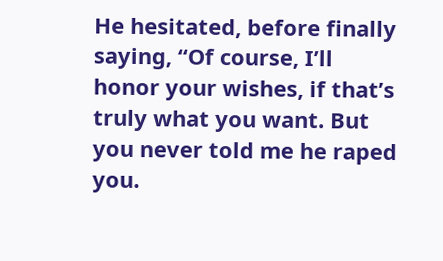He hesitated, before finally saying, “Of course, I’ll honor your wishes, if that’s truly what you want. But you never told me he raped you.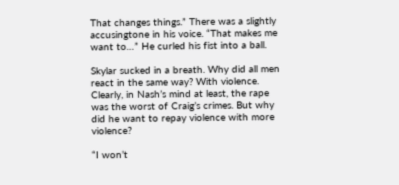That changes things.” There was a slightly accusingtone in his voice. “That makes me want to…” He curled his fist into a ball.

Skylar sucked in a breath. Why did all men react in the same way? With violence. Clearly, in Nash’s mind at least, the rape was the worst of Craig’s crimes. But why did he want to repay violence with more violence?

“I won’t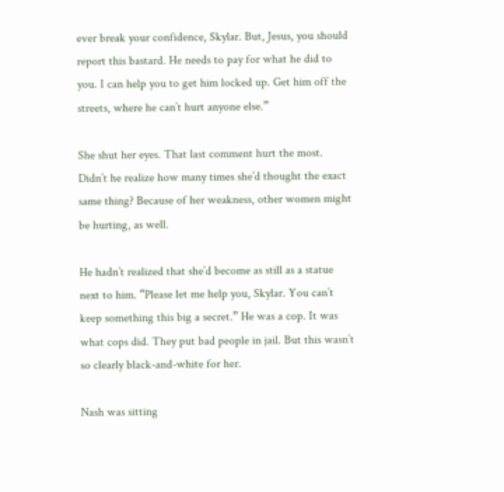ever break your confidence, Skylar. But, Jesus, you should report this bastard. He needs to pay for what he did to you. I can help you to get him locked up. Get him off the streets, where he can’t hurt anyone else.”

She shut her eyes. That last comment hurt the most. Didn’t he realize how many times she’d thought the exact same thing? Because of her weakness, other women might be hurting, as well.

He hadn’t realized that she’d become as still as a statue next to him. “Please let me help you, Skylar. You can’t keep something this big a secret.” He was a cop. It was what cops did. They put bad people in jail. But this wasn’t so clearly black-and-white for her.

Nash was sitting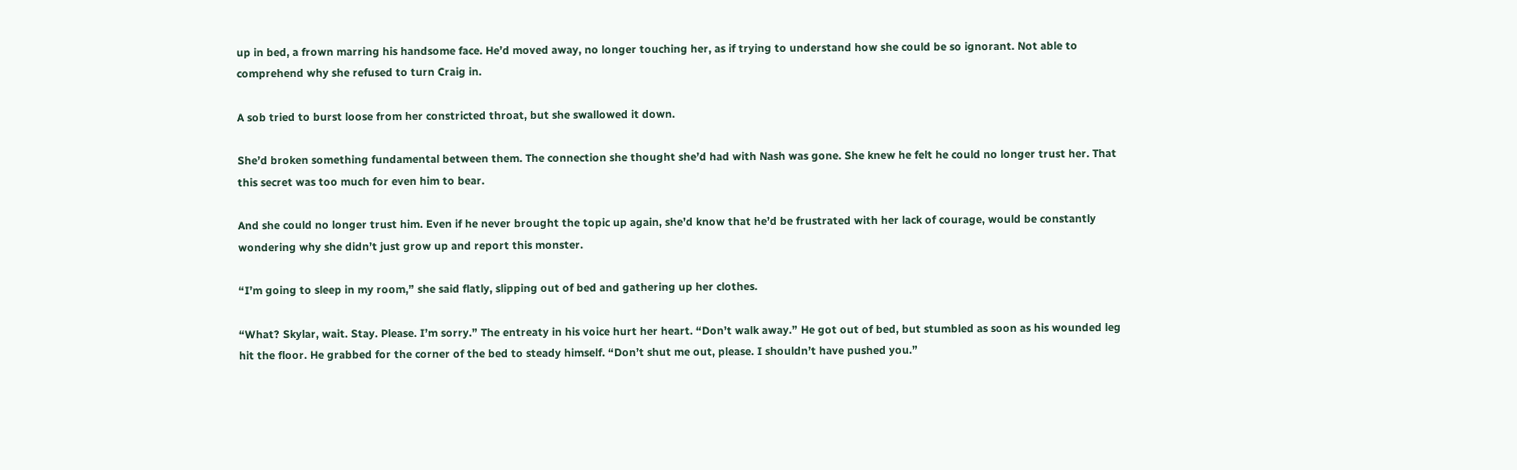up in bed, a frown marring his handsome face. He’d moved away, no longer touching her, as if trying to understand how she could be so ignorant. Not able to comprehend why she refused to turn Craig in.

A sob tried to burst loose from her constricted throat, but she swallowed it down.

She’d broken something fundamental between them. The connection she thought she’d had with Nash was gone. She knew he felt he could no longer trust her. That this secret was too much for even him to bear.

And she could no longer trust him. Even if he never brought the topic up again, she’d know that he’d be frustrated with her lack of courage, would be constantly wondering why she didn’t just grow up and report this monster.

“I’m going to sleep in my room,” she said flatly, slipping out of bed and gathering up her clothes.

“What? Skylar, wait. Stay. Please. I’m sorry.” The entreaty in his voice hurt her heart. “Don’t walk away.” He got out of bed, but stumbled as soon as his wounded leg hit the floor. He grabbed for the corner of the bed to steady himself. “Don’t shut me out, please. I shouldn’t have pushed you.”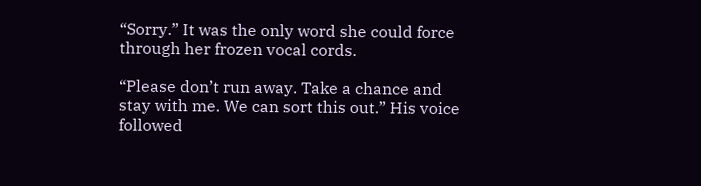“Sorry.” It was the only word she could force through her frozen vocal cords.

“Please don’t run away. Take a chance and stay with me. We can sort this out.” His voice followed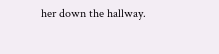her down the hallway.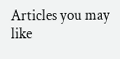Articles you may like